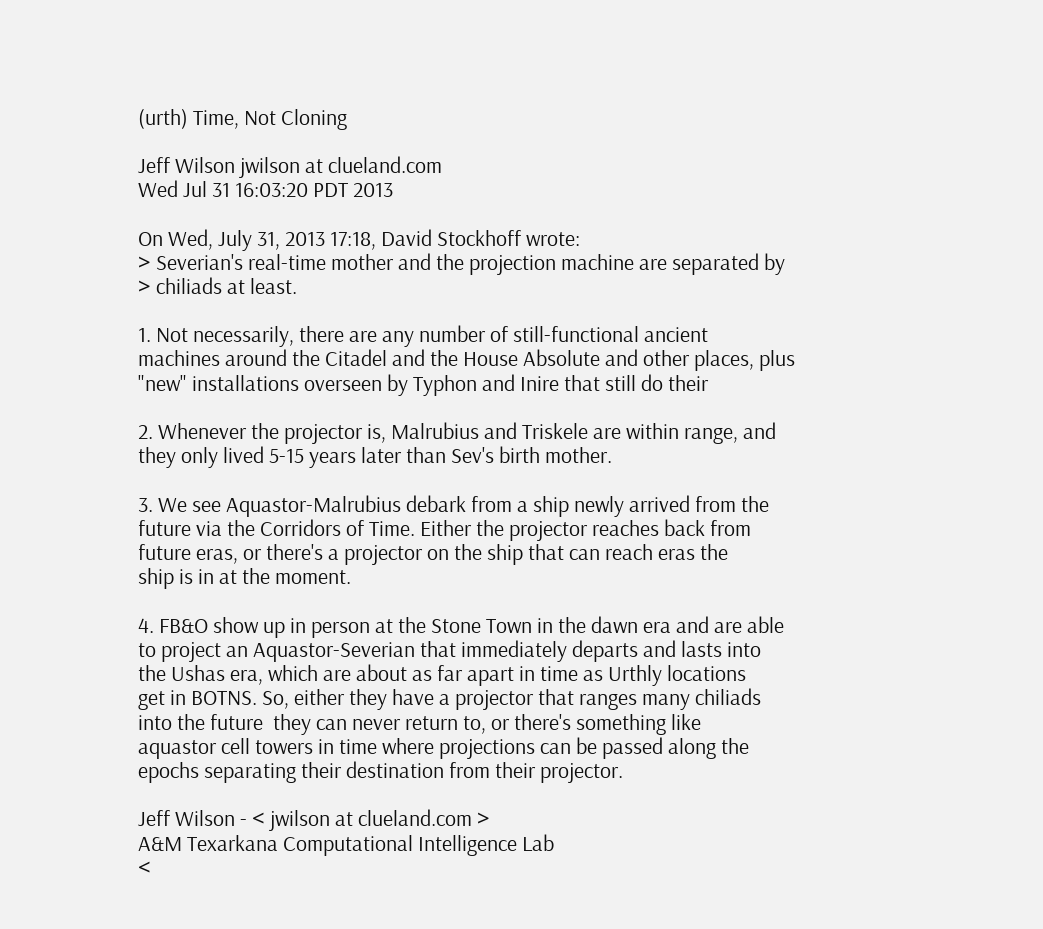(urth) Time, Not Cloning

Jeff Wilson jwilson at clueland.com
Wed Jul 31 16:03:20 PDT 2013

On Wed, July 31, 2013 17:18, David Stockhoff wrote:
> Severian's real-time mother and the projection machine are separated by
> chiliads at least.

1. Not necessarily, there are any number of still-functional ancient
machines around the Citadel and the House Absolute and other places, plus
"new" installations overseen by Typhon and Inire that still do their

2. Whenever the projector is, Malrubius and Triskele are within range, and
they only lived 5-15 years later than Sev's birth mother.

3. We see Aquastor-Malrubius debark from a ship newly arrived from the
future via the Corridors of Time. Either the projector reaches back from
future eras, or there's a projector on the ship that can reach eras the
ship is in at the moment.

4. FB&O show up in person at the Stone Town in the dawn era and are able
to project an Aquastor-Severian that immediately departs and lasts into
the Ushas era, which are about as far apart in time as Urthly locations
get in BOTNS. So, either they have a projector that ranges many chiliads
into the future  they can never return to, or there's something like
aquastor cell towers in time where projections can be passed along the
epochs separating their destination from their projector.

Jeff Wilson - < jwilson at clueland.com >
A&M Texarkana Computational Intelligence Lab
<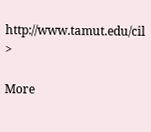http://www.tamut.edu/cil >

More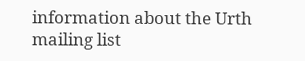information about the Urth mailing list